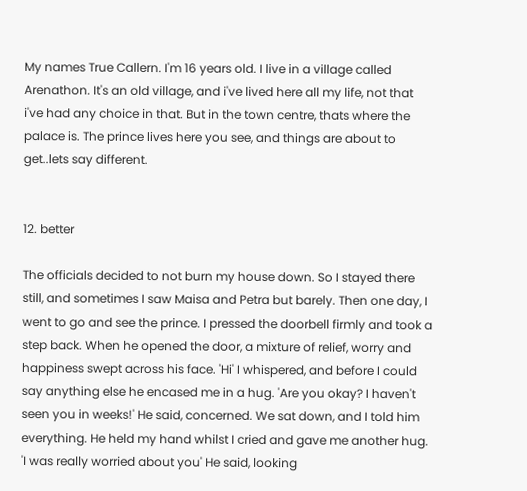My names True Callern. I'm 16 years old. I live in a village called Arenathon. It's an old village, and i've lived here all my life, not that i've had any choice in that. But in the town centre, thats where the palace is. The prince lives here you see, and things are about to get..lets say different.


12. better

The officials decided to not burn my house down. So I stayed there still, and sometimes I saw Maisa and Petra but barely. Then one day, I went to go and see the prince. I pressed the doorbell firmly and took a step back. When he opened the door, a mixture of relief, worry and happiness swept across his face. 'Hi' I whispered, and before I could say anything else he encased me in a hug. 'Are you okay? I haven't seen you in weeks!' He said, concerned. We sat down, and I told him everything. He held my hand whilst I cried and gave me another hug. 'I was really worried about you' He said, looking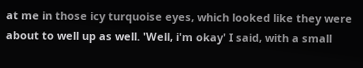at me in those icy turquoise eyes, which looked like they were about to well up as well. 'Well, i'm okay' I said, with a small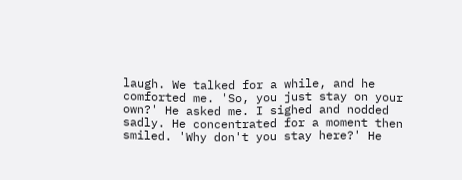laugh. We talked for a while, and he comforted me. 'So, you just stay on your own?' He asked me. I sighed and nodded sadly. He concentrated for a moment then smiled. 'Why don't you stay here?' He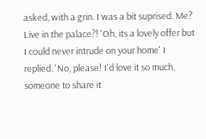asked, with a grin. I was a bit suprised. Me? Live in the palace?! 'Oh, its a lovely offer but I could never intrude on your home' I replied. 'No, please! I'd love it so much, someone to share it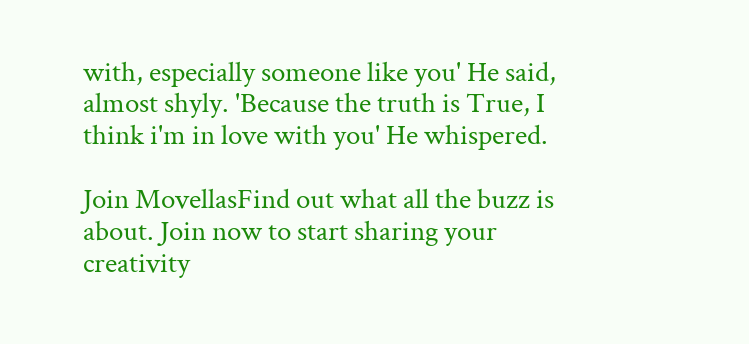with, especially someone like you' He said, almost shyly. 'Because the truth is True, I think i'm in love with you' He whispered.

Join MovellasFind out what all the buzz is about. Join now to start sharing your creativity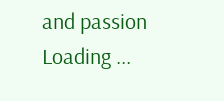and passion
Loading ...